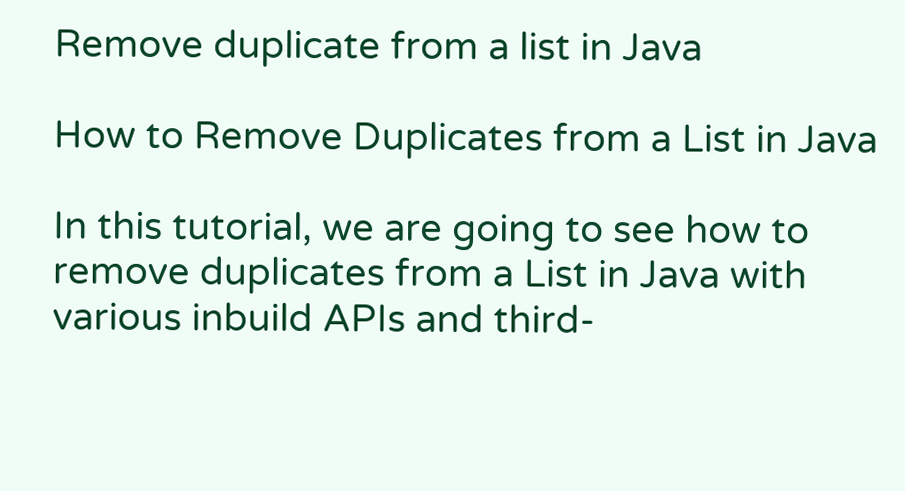Remove duplicate from a list in Java

How to Remove Duplicates from a List in Java

In this tutorial, we are going to see how to remove duplicates from a List in Java with various inbuild APIs and third-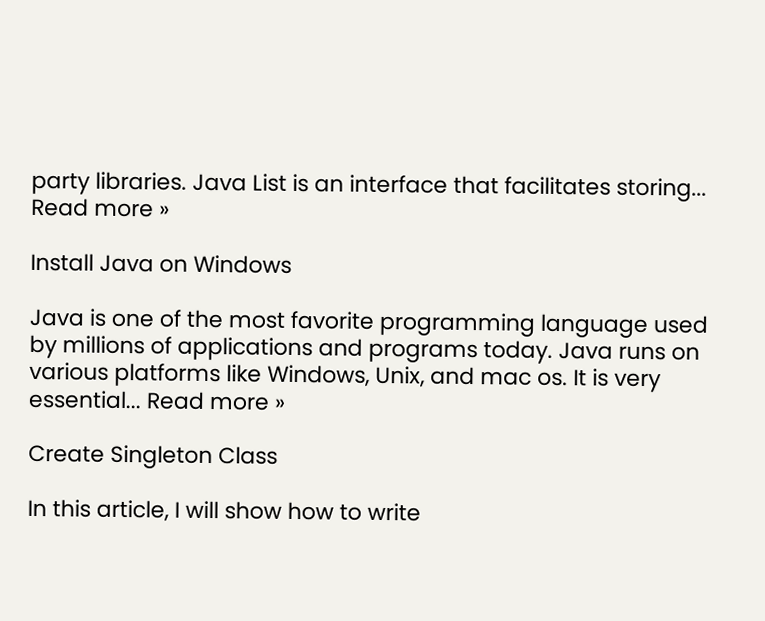party libraries. Java List is an interface that facilitates storing... Read more »

Install Java on Windows

Java is one of the most favorite programming language used by millions of applications and programs today. Java runs on various platforms like Windows, Unix, and mac os. It is very essential... Read more »

Create Singleton Class

In this article, I will show how to write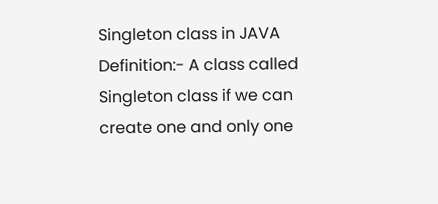Singleton class in JAVA Definition:- A class called Singleton class if we can create one and only one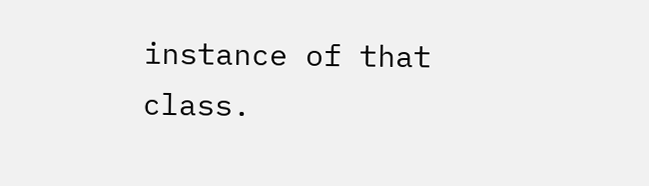instance of that class.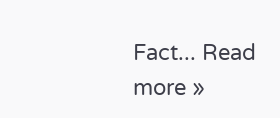Fact... Read more »